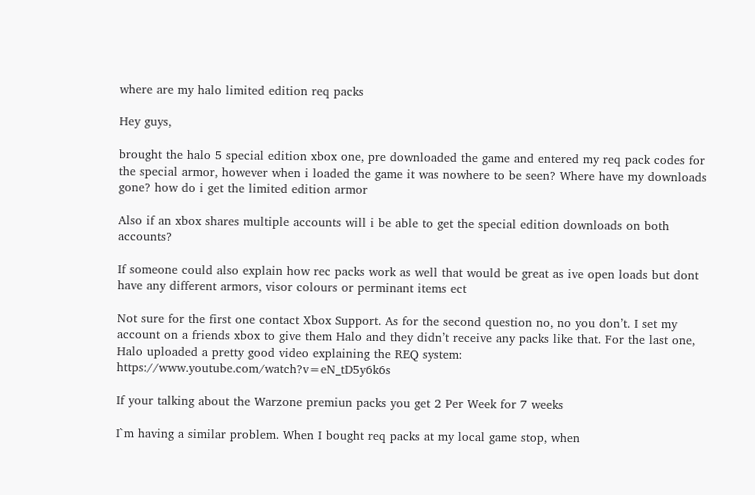where are my halo limited edition req packs

Hey guys,

brought the halo 5 special edition xbox one, pre downloaded the game and entered my req pack codes for the special armor, however when i loaded the game it was nowhere to be seen? Where have my downloads gone? how do i get the limited edition armor

Also if an xbox shares multiple accounts will i be able to get the special edition downloads on both accounts?

If someone could also explain how rec packs work as well that would be great as ive open loads but dont have any different armors, visor colours or perminant items ect

Not sure for the first one contact Xbox Support. As for the second question no, no you don’t. I set my account on a friends xbox to give them Halo and they didn’t receive any packs like that. For the last one, Halo uploaded a pretty good video explaining the REQ system: https://www.youtube.com/watch?v=eN_tD5y6k6s

If your talking about the Warzone premiun packs you get 2 Per Week for 7 weeks

I`m having a similar problem. When I bought req packs at my local game stop, when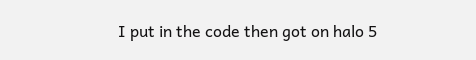I put in the code then got on halo 5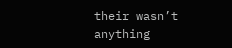their wasn’t anything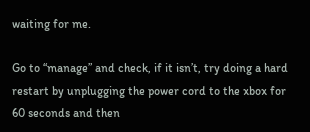waiting for me.

Go to “manage” and check, if it isn’t, try doing a hard restart by unplugging the power cord to the xbox for 60 seconds and then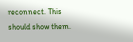reconnect. This should show them.